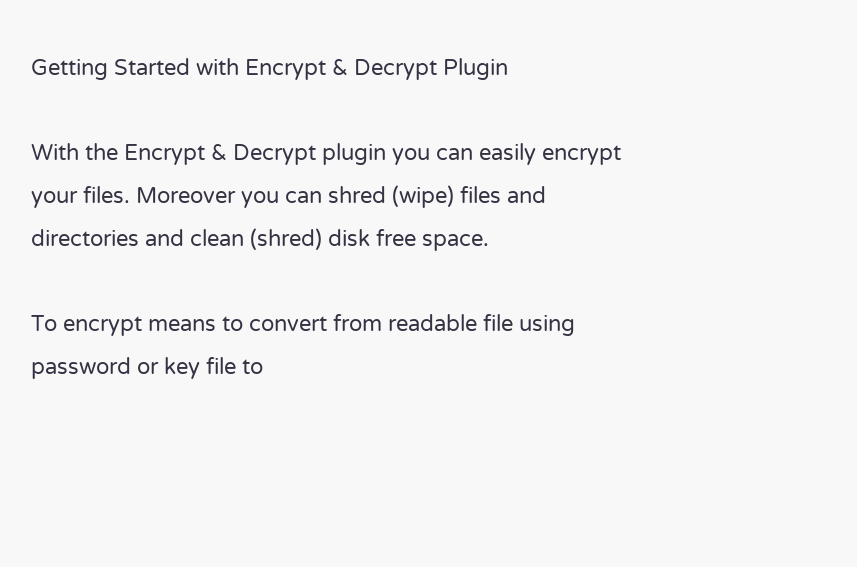Getting Started with Encrypt & Decrypt Plugin

With the Encrypt & Decrypt plugin you can easily encrypt your files. Moreover you can shred (wipe) files and directories and clean (shred) disk free space.

To encrypt means to convert from readable file using password or key file to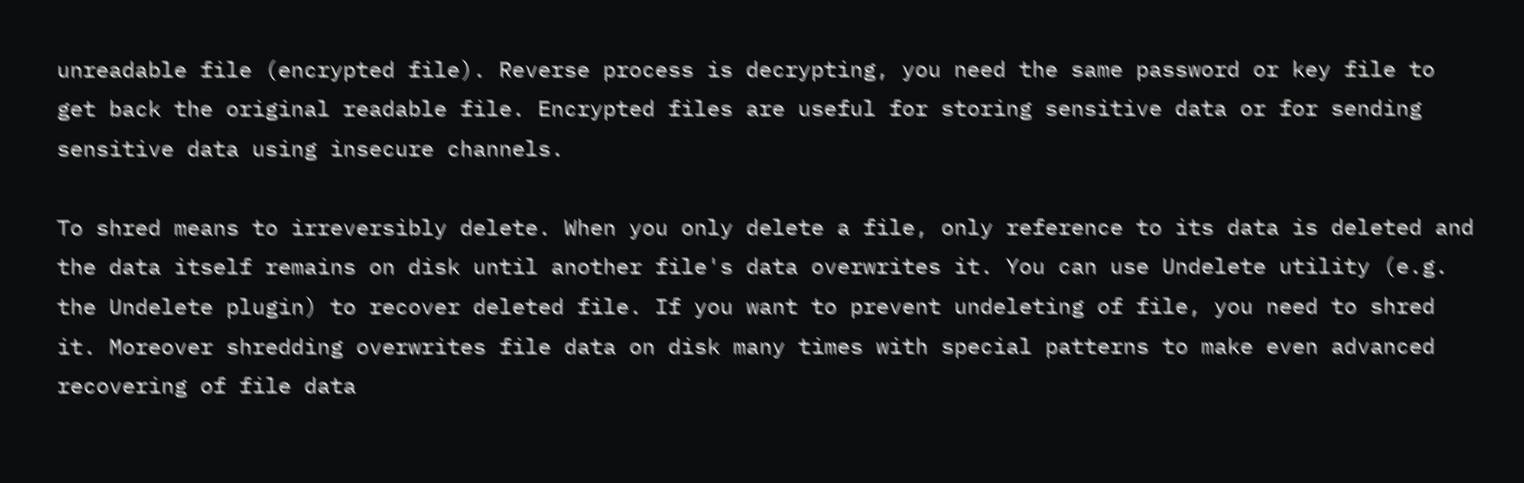unreadable file (encrypted file). Reverse process is decrypting, you need the same password or key file to get back the original readable file. Encrypted files are useful for storing sensitive data or for sending sensitive data using insecure channels.

To shred means to irreversibly delete. When you only delete a file, only reference to its data is deleted and the data itself remains on disk until another file's data overwrites it. You can use Undelete utility (e.g. the Undelete plugin) to recover deleted file. If you want to prevent undeleting of file, you need to shred it. Moreover shredding overwrites file data on disk many times with special patterns to make even advanced recovering of file data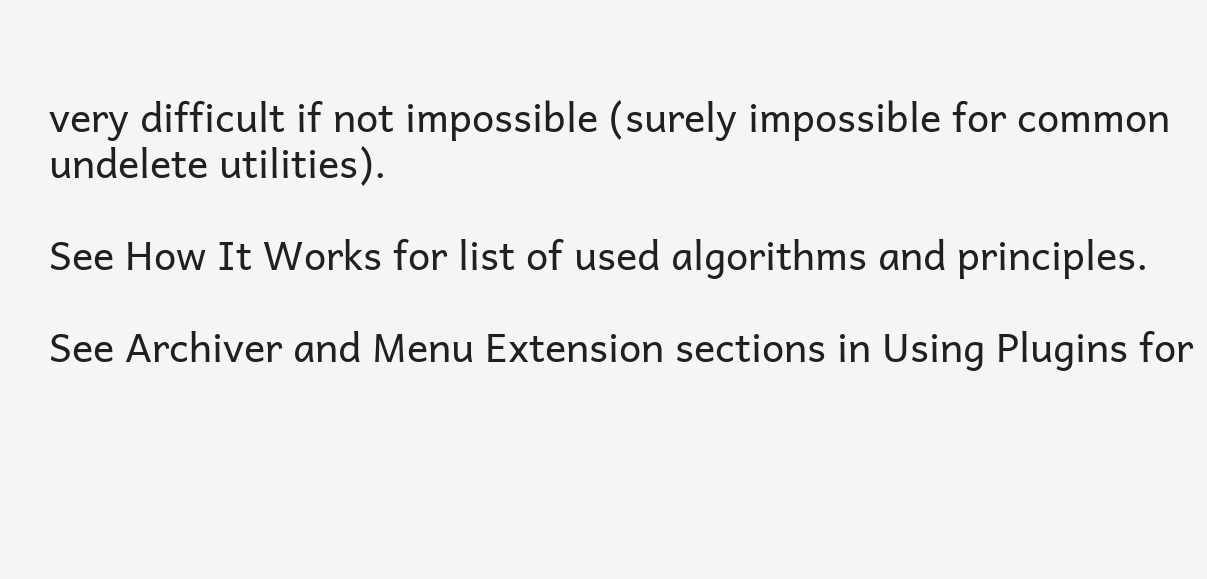very difficult if not impossible (surely impossible for common undelete utilities).

See How It Works for list of used algorithms and principles.

See Archiver and Menu Extension sections in Using Plugins for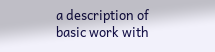a description of basic work with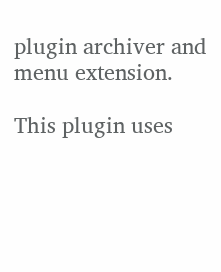plugin archiver and menu extension.

This plugin uses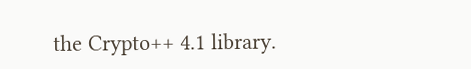the Crypto++ 4.1 library.